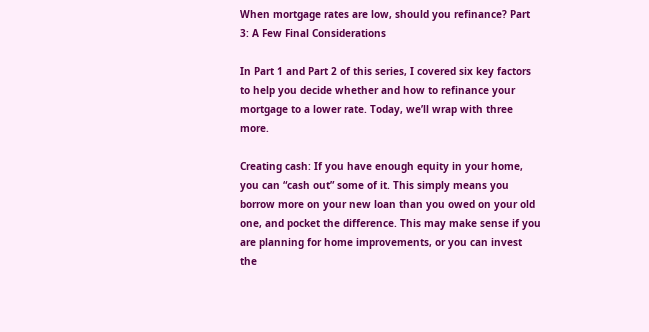When mortgage rates are low, should you refinance? Part 3: A Few Final Considerations

In Part 1 and Part 2 of this series, I covered six key factors to help you decide whether and how to refinance your mortgage to a lower rate. Today, we’ll wrap with three more.

Creating cash: If you have enough equity in your home, you can “cash out” some of it. This simply means you borrow more on your new loan than you owed on your old one, and pocket the difference. This may make sense if you are planning for home improvements, or you can invest the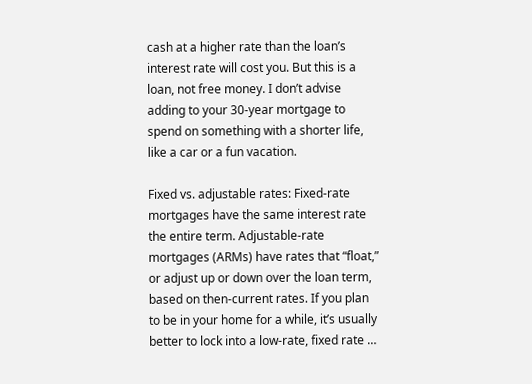cash at a higher rate than the loan’s interest rate will cost you. But this is a loan, not free money. I don’t advise adding to your 30-year mortgage to spend on something with a shorter life, like a car or a fun vacation.

Fixed vs. adjustable rates: Fixed-rate mortgages have the same interest rate the entire term. Adjustable-rate mortgages (ARMs) have rates that “float,” or adjust up or down over the loan term, based on then-current rates. If you plan to be in your home for a while, it’s usually better to lock into a low-rate, fixed rate …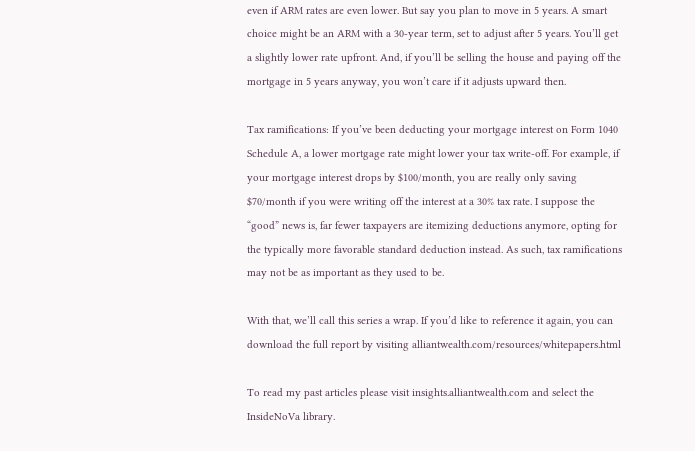even if ARM rates are even lower. But say you plan to move in 5 years. A smart choice might be an ARM with a 30-year term, set to adjust after 5 years. You’ll get a slightly lower rate upfront. And, if you’ll be selling the house and paying off the mortgage in 5 years anyway, you won’t care if it adjusts upward then.

Tax ramifications: If you’ve been deducting your mortgage interest on Form 1040 Schedule A, a lower mortgage rate might lower your tax write-off. For example, if your mortgage interest drops by $100/month, you are really only saving $70/month if you were writing off the interest at a 30% tax rate. I suppose the “good” news is, far fewer taxpayers are itemizing deductions anymore, opting for the typically more favorable standard deduction instead. As such, tax ramifications may not be as important as they used to be.

With that, we’ll call this series a wrap. If you’d like to reference it again, you can download the full report by visiting alliantwealth.com/resources/whitepapers.html

To read my past articles please visit insights.alliantwealth.com and select the InsideNoVa library.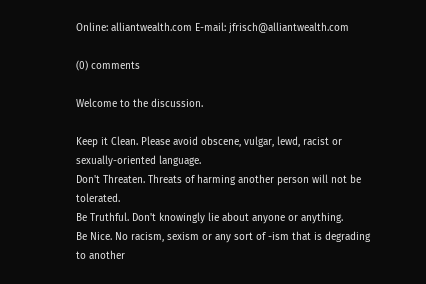Online: alliantwealth.com E-mail: jfrisch@alliantwealth.com

(0) comments

Welcome to the discussion.

Keep it Clean. Please avoid obscene, vulgar, lewd, racist or sexually-oriented language.
Don't Threaten. Threats of harming another person will not be tolerated.
Be Truthful. Don't knowingly lie about anyone or anything.
Be Nice. No racism, sexism or any sort of -ism that is degrading to another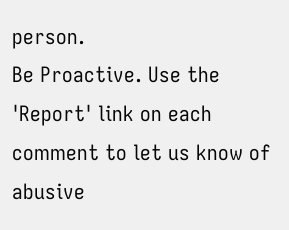person.
Be Proactive. Use the 'Report' link on each comment to let us know of abusive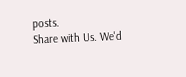posts.
Share with Us. We'd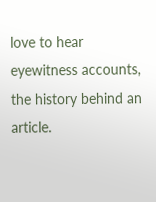love to hear eyewitness accounts, the history behind an article.